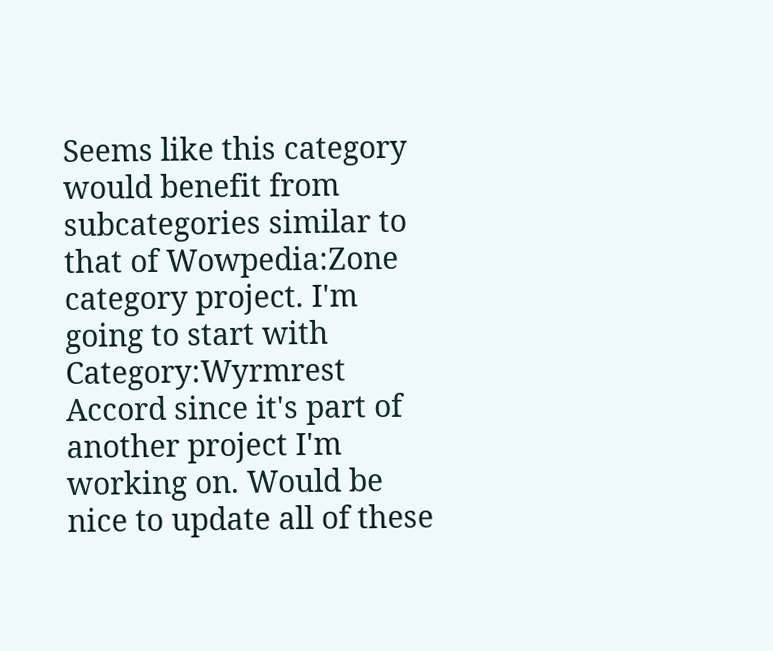Seems like this category would benefit from subcategories similar to that of Wowpedia:Zone category project. I'm going to start with Category:Wyrmrest Accord since it's part of another project I'm working on. Would be nice to update all of these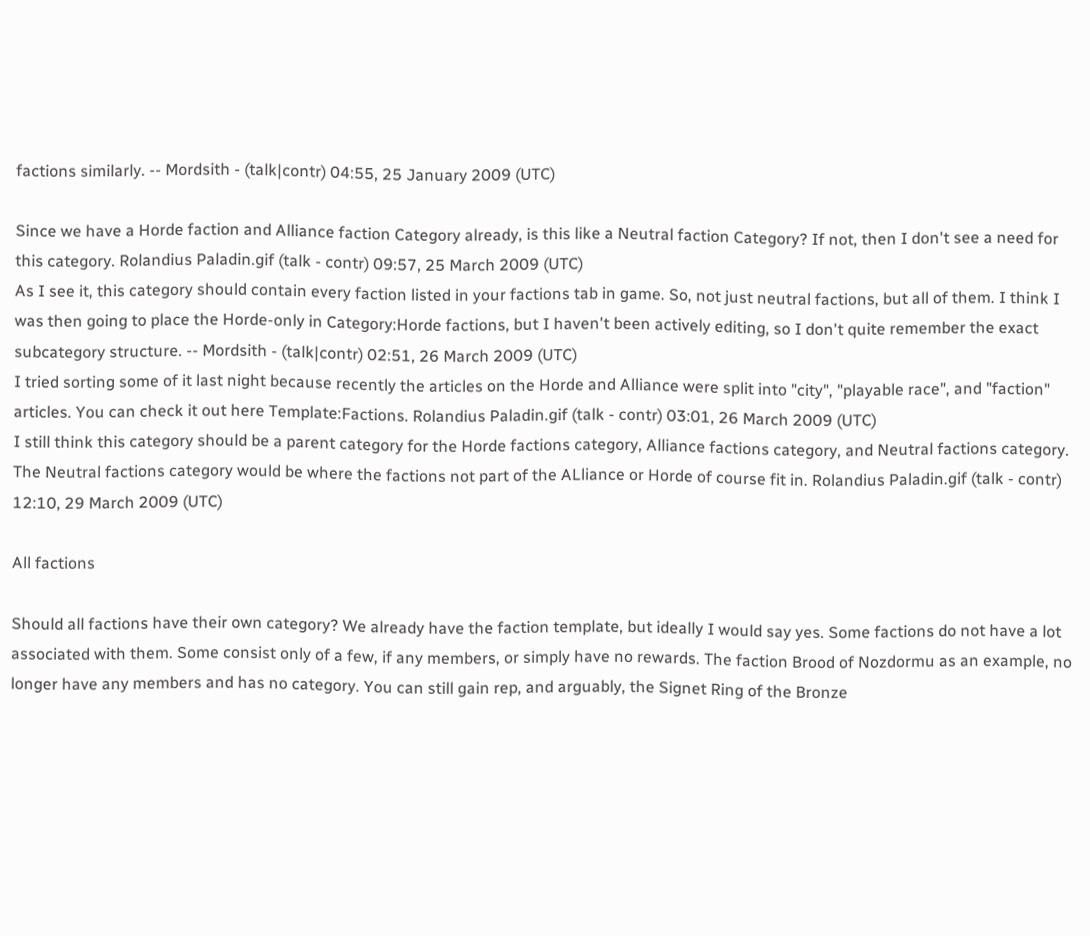factions similarly. -- Mordsith - (talk|contr) 04:55, 25 January 2009 (UTC)

Since we have a Horde faction and Alliance faction Category already, is this like a Neutral faction Category? If not, then I don't see a need for this category. Rolandius Paladin.gif (talk - contr) 09:57, 25 March 2009 (UTC)
As I see it, this category should contain every faction listed in your factions tab in game. So, not just neutral factions, but all of them. I think I was then going to place the Horde-only in Category:Horde factions, but I haven't been actively editing, so I don't quite remember the exact subcategory structure. -- Mordsith - (talk|contr) 02:51, 26 March 2009 (UTC)
I tried sorting some of it last night because recently the articles on the Horde and Alliance were split into "city", "playable race", and "faction" articles. You can check it out here Template:Factions. Rolandius Paladin.gif (talk - contr) 03:01, 26 March 2009 (UTC)
I still think this category should be a parent category for the Horde factions category, Alliance factions category, and Neutral factions category. The Neutral factions category would be where the factions not part of the ALliance or Horde of course fit in. Rolandius Paladin.gif (talk - contr) 12:10, 29 March 2009 (UTC)

All factions

Should all factions have their own category? We already have the faction template, but ideally I would say yes. Some factions do not have a lot associated with them. Some consist only of a few, if any members, or simply have no rewards. The faction Brood of Nozdormu as an example, no longer have any members and has no category. You can still gain rep, and arguably, the Signet Ring of the Bronze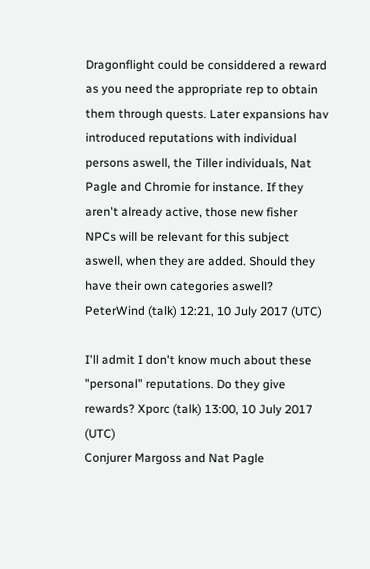Dragonflight could be considdered a reward as you need the appropriate rep to obtain them through quests. Later expansions hav introduced reputations with individual persons aswell, the Tiller individuals, Nat Pagle and Chromie for instance. If they aren't already active, those new fisher NPCs will be relevant for this subject aswell, when they are added. Should they have their own categories aswell? PeterWind (talk) 12:21, 10 July 2017 (UTC)

I'll admit I don't know much about these "personal" reputations. Do they give rewards? Xporc (talk) 13:00, 10 July 2017 (UTC)
Conjurer Margoss and Nat Pagle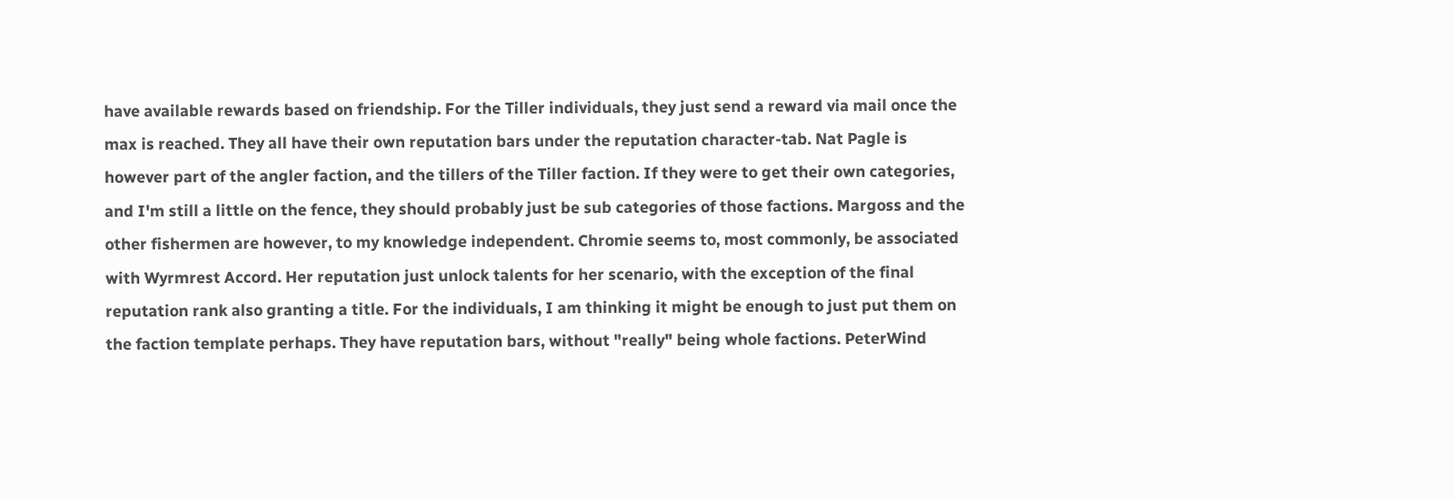have available rewards based on friendship. For the Tiller individuals, they just send a reward via mail once the max is reached. They all have their own reputation bars under the reputation character-tab. Nat Pagle is however part of the angler faction, and the tillers of the Tiller faction. If they were to get their own categories, and I'm still a little on the fence, they should probably just be sub categories of those factions. Margoss and the other fishermen are however, to my knowledge independent. Chromie seems to, most commonly, be associated with Wyrmrest Accord. Her reputation just unlock talents for her scenario, with the exception of the final reputation rank also granting a title. For the individuals, I am thinking it might be enough to just put them on the faction template perhaps. They have reputation bars, without "really" being whole factions. PeterWind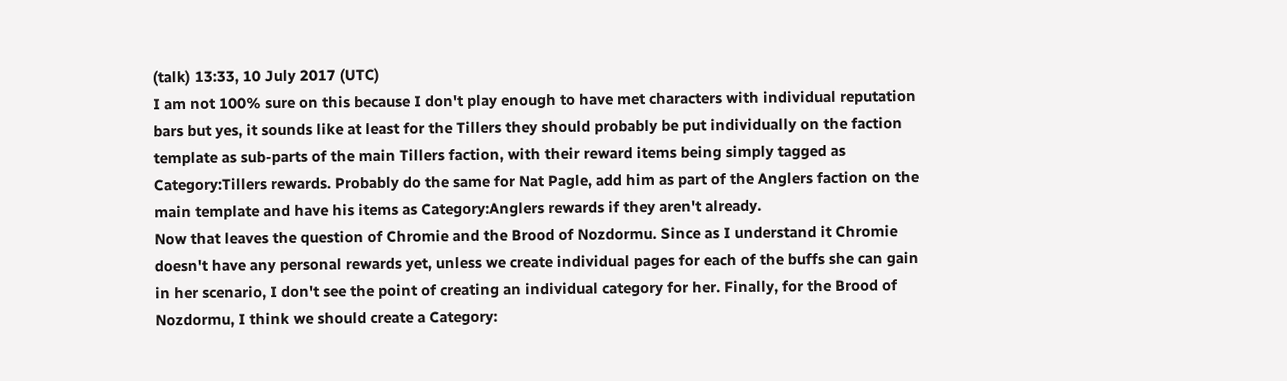(talk) 13:33, 10 July 2017 (UTC)
I am not 100% sure on this because I don't play enough to have met characters with individual reputation bars but yes, it sounds like at least for the Tillers they should probably be put individually on the faction template as sub-parts of the main Tillers faction, with their reward items being simply tagged as Category:Tillers rewards. Probably do the same for Nat Pagle, add him as part of the Anglers faction on the main template and have his items as Category:Anglers rewards if they aren't already.
Now that leaves the question of Chromie and the Brood of Nozdormu. Since as I understand it Chromie doesn't have any personal rewards yet, unless we create individual pages for each of the buffs she can gain in her scenario, I don't see the point of creating an individual category for her. Finally, for the Brood of Nozdormu, I think we should create a Category: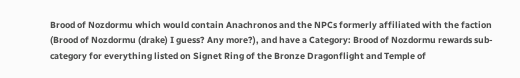Brood of Nozdormu which would contain Anachronos and the NPCs formerly affiliated with the faction (Brood of Nozdormu (drake) I guess? Any more?), and have a Category: Brood of Nozdormu rewards sub-category for everything listed on Signet Ring of the Bronze Dragonflight and Temple of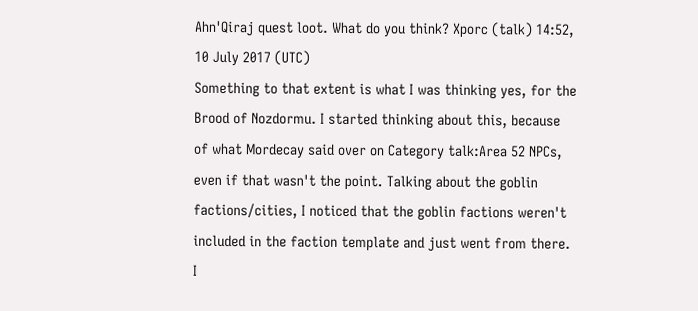Ahn'Qiraj quest loot. What do you think? Xporc (talk) 14:52, 10 July 2017 (UTC)
Something to that extent is what I was thinking yes, for the Brood of Nozdormu. I started thinking about this, because of what Mordecay said over on Category talk:Area 52 NPCs, even if that wasn't the point. Talking about the goblin factions/cities, I noticed that the goblin factions weren't included in the faction template and just went from there. I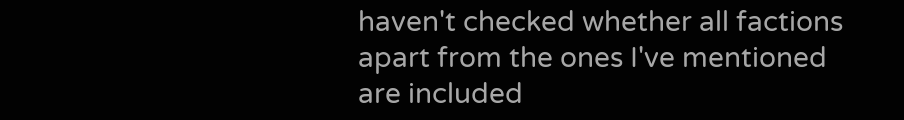haven't checked whether all factions apart from the ones I've mentioned are included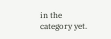in the category yet.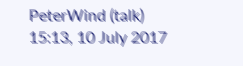PeterWind (talk) 15:13, 10 July 2017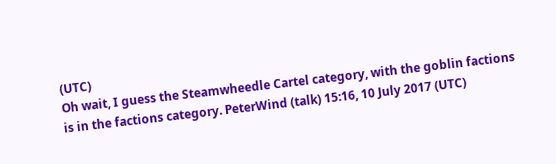(UTC)
Oh wait, I guess the Steamwheedle Cartel category, with the goblin factions is in the factions category. PeterWind (talk) 15:16, 10 July 2017 (UTC)